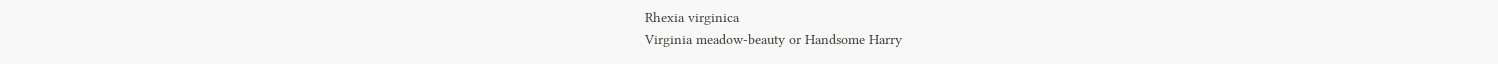Rhexia virginica
Virginia meadow-beauty or Handsome Harry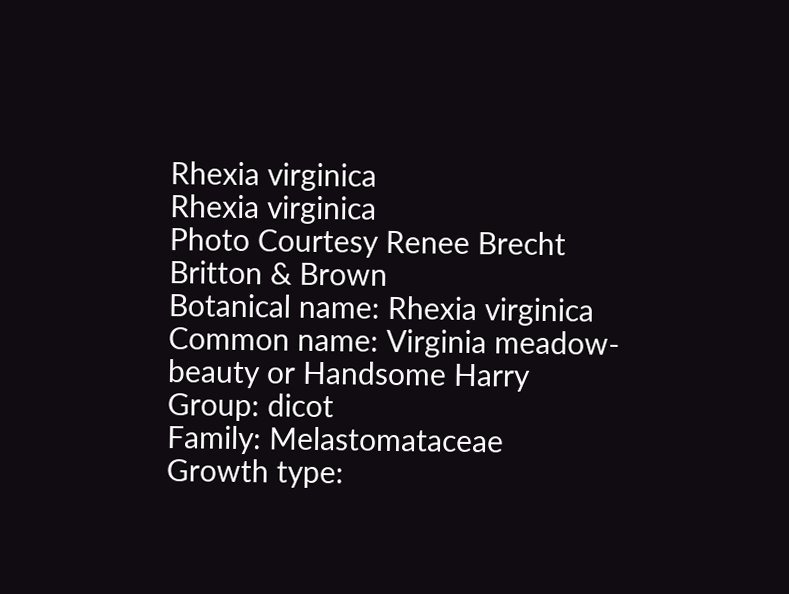Rhexia virginica
Rhexia virginica
Photo Courtesy Renee Brecht
Britton & Brown
Botanical name: Rhexia virginica
Common name: Virginia meadow-beauty or Handsome Harry
Group: dicot
Family: Melastomataceae
Growth type: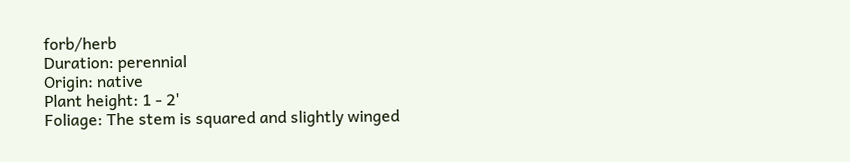forb/herb
Duration: perennial
Origin: native
Plant height: 1 - 2'
Foliage: The stem is squared and slightly winged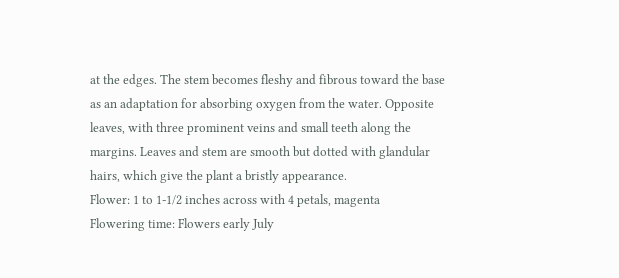at the edges. The stem becomes fleshy and fibrous toward the base as an adaptation for absorbing oxygen from the water. Opposite leaves, with three prominent veins and small teeth along the margins. Leaves and stem are smooth but dotted with glandular hairs, which give the plant a bristly appearance.
Flower: 1 to 1-1/2 inches across with 4 petals, magenta
Flowering time: Flowers early July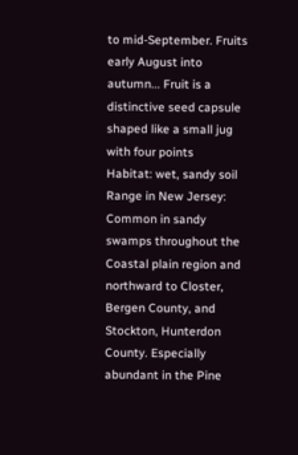to mid-September. Fruits early August into autumn... Fruit is a distinctive seed capsule shaped like a small jug with four points
Habitat: wet, sandy soil
Range in New Jersey: Common in sandy swamps throughout the Coastal plain region and northward to Closter, Bergen County, and Stockton, Hunterdon County. Especially abundant in the Pine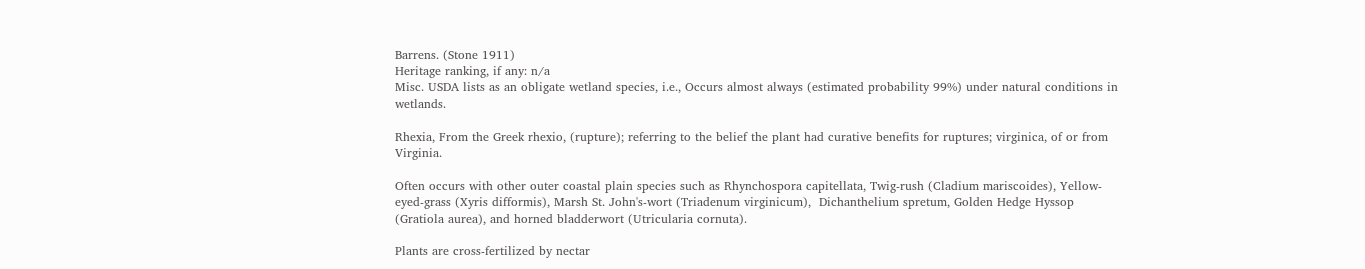Barrens. (Stone 1911)
Heritage ranking, if any: n/a
Misc. USDA lists as an obligate wetland species, i.e., Occurs almost always (estimated probability 99%) under natural conditions in wetlands.

Rhexia, From the Greek rhexio, (rupture); referring to the belief the plant had curative benefits for ruptures; virginica, of or from Virginia.

Often occurs with other outer coastal plain species such as Rhynchospora capitellata, Twig-rush (Cladium mariscoides), Yellow-eyed-grass (Xyris difformis), Marsh St. John's-wort (Triadenum virginicum),  Dichanthelium spretum, Golden Hedge Hyssop (Gratiola aurea), and horned bladderwort (Utricularia cornuta).

Plants are cross-fertilized by nectar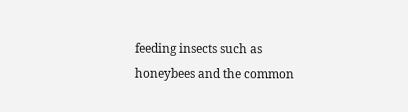feeding insects such as honeybees and the common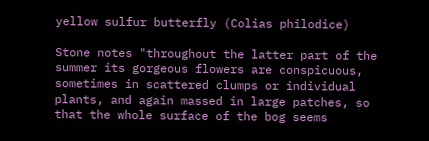yellow sulfur butterfly (Colias philodice)

Stone notes "throughout the latter part of the summer its gorgeous flowers are conspicuous, sometimes in scattered clumps or individual plants, and again massed in large patches, so that the whole surface of the bog seems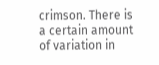crimson. There is a certain amount of variation in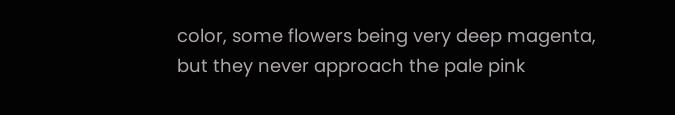color, some flowers being very deep magenta, but they never approach the pale pink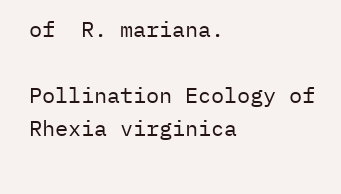of  R. mariana.

Pollination Ecology of Rhexia virginica